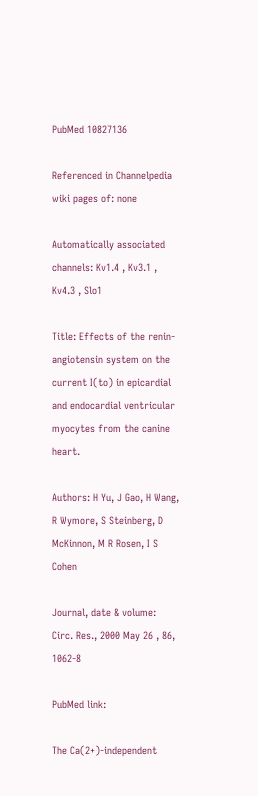PubMed 10827136

Referenced in Channelpedia wiki pages of: none

Automatically associated channels: Kv1.4 , Kv3.1 , Kv4.3 , Slo1

Title: Effects of the renin-angiotensin system on the current I(to) in epicardial and endocardial ventricular myocytes from the canine heart.

Authors: H Yu, J Gao, H Wang, R Wymore, S Steinberg, D McKinnon, M R Rosen, I S Cohen

Journal, date & volume: Circ. Res., 2000 May 26 , 86, 1062-8

PubMed link:

The Ca(2+)-independent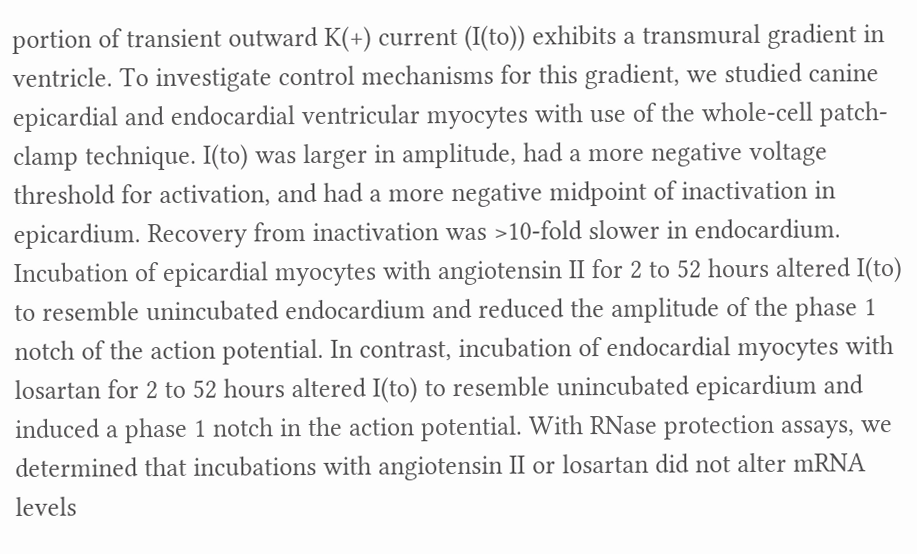portion of transient outward K(+) current (I(to)) exhibits a transmural gradient in ventricle. To investigate control mechanisms for this gradient, we studied canine epicardial and endocardial ventricular myocytes with use of the whole-cell patch-clamp technique. I(to) was larger in amplitude, had a more negative voltage threshold for activation, and had a more negative midpoint of inactivation in epicardium. Recovery from inactivation was >10-fold slower in endocardium. Incubation of epicardial myocytes with angiotensin II for 2 to 52 hours altered I(to) to resemble unincubated endocardium and reduced the amplitude of the phase 1 notch of the action potential. In contrast, incubation of endocardial myocytes with losartan for 2 to 52 hours altered I(to) to resemble unincubated epicardium and induced a phase 1 notch in the action potential. With RNase protection assays, we determined that incubations with angiotensin II or losartan did not alter mRNA levels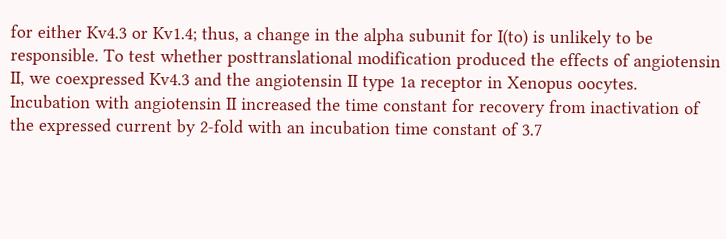for either Kv4.3 or Kv1.4; thus, a change in the alpha subunit for I(to) is unlikely to be responsible. To test whether posttranslational modification produced the effects of angiotensin II, we coexpressed Kv4.3 and the angiotensin II type 1a receptor in Xenopus oocytes. Incubation with angiotensin II increased the time constant for recovery from inactivation of the expressed current by 2-fold with an incubation time constant of 3.7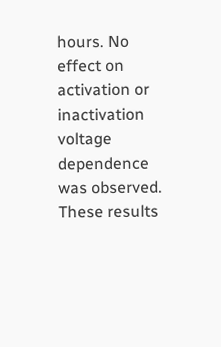hours. No effect on activation or inactivation voltage dependence was observed. These results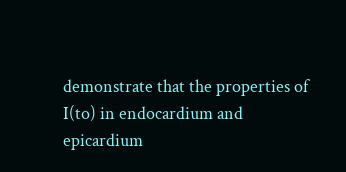demonstrate that the properties of I(to) in endocardium and epicardium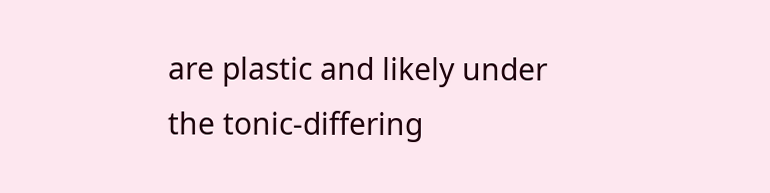are plastic and likely under the tonic-differing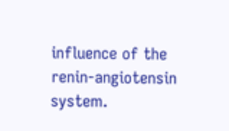influence of the renin-angiotensin system.